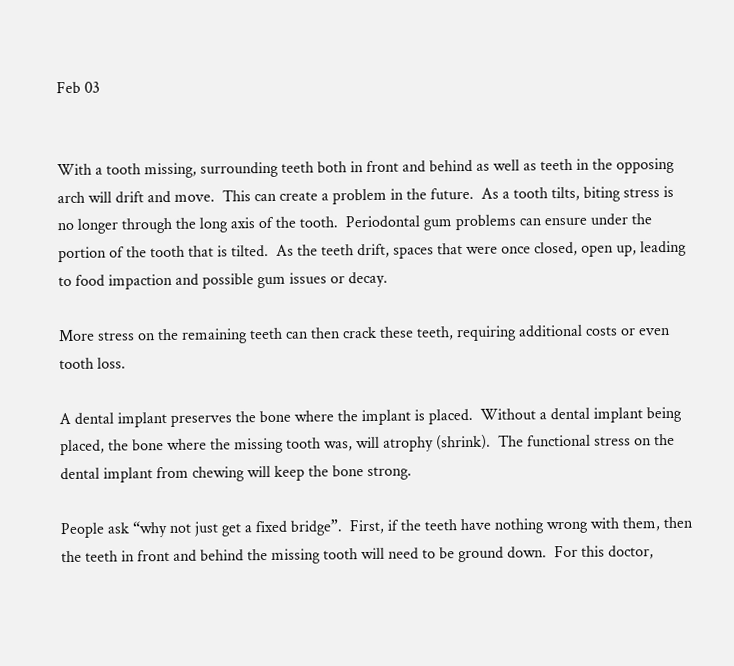Feb 03


With a tooth missing, surrounding teeth both in front and behind as well as teeth in the opposing arch will drift and move.  This can create a problem in the future.  As a tooth tilts, biting stress is no longer through the long axis of the tooth.  Periodontal gum problems can ensure under the portion of the tooth that is tilted.  As the teeth drift, spaces that were once closed, open up, leading to food impaction and possible gum issues or decay.

More stress on the remaining teeth can then crack these teeth, requiring additional costs or even tooth loss.

A dental implant preserves the bone where the implant is placed.  Without a dental implant being placed, the bone where the missing tooth was, will atrophy (shrink).  The functional stress on the dental implant from chewing will keep the bone strong.

People ask “why not just get a fixed bridge”.  First, if the teeth have nothing wrong with them, then the teeth in front and behind the missing tooth will need to be ground down.  For this doctor,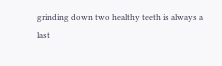grinding down two healthy teeth is always a last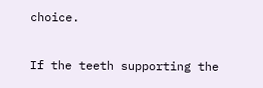choice.

If the teeth supporting the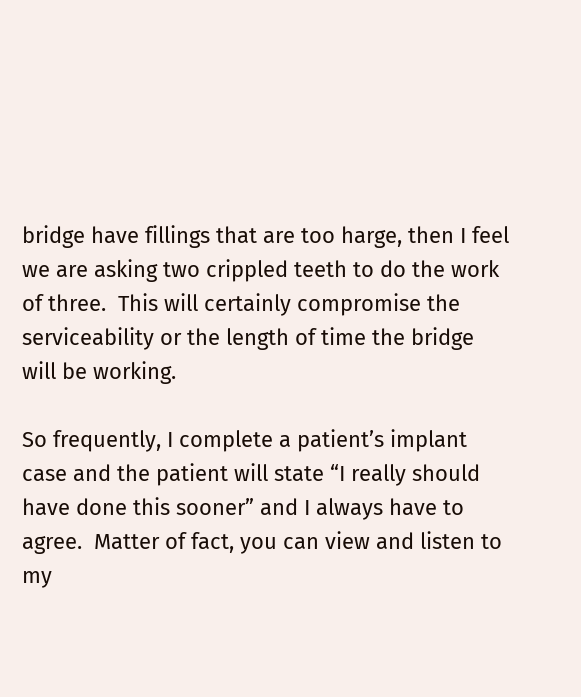bridge have fillings that are too harge, then I feel we are asking two crippled teeth to do the work of three.  This will certainly compromise the serviceability or the length of time the bridge will be working.

So frequently, I complete a patient’s implant case and the patient will state “I really should have done this sooner” and I always have to agree.  Matter of fact, you can view and listen to my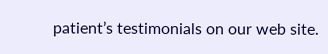patient’s testimonials on our web site.